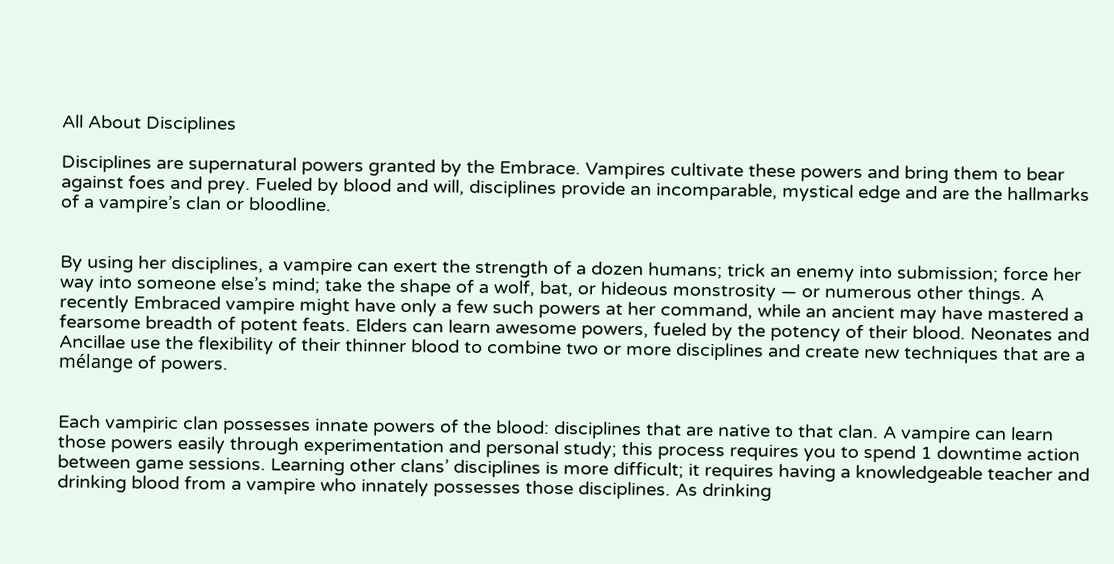All About Disciplines

Disciplines are supernatural powers granted by the Embrace. Vampires cultivate these powers and bring them to bear against foes and prey. Fueled by blood and will, disciplines provide an incomparable, mystical edge and are the hallmarks of a vampire’s clan or bloodline.


By using her disciplines, a vampire can exert the strength of a dozen humans; trick an enemy into submission; force her way into someone else’s mind; take the shape of a wolf, bat, or hideous monstrosity — or numerous other things. A recently Embraced vampire might have only a few such powers at her command, while an ancient may have mastered a fearsome breadth of potent feats. Elders can learn awesome powers, fueled by the potency of their blood. Neonates and Ancillae use the flexibility of their thinner blood to combine two or more disciplines and create new techniques that are a mélange of powers.


Each vampiric clan possesses innate powers of the blood: disciplines that are native to that clan. A vampire can learn those powers easily through experimentation and personal study; this process requires you to spend 1 downtime action between game sessions. Learning other clans’ disciplines is more difficult; it requires having a knowledgeable teacher and drinking blood from a vampire who innately possesses those disciplines. As drinking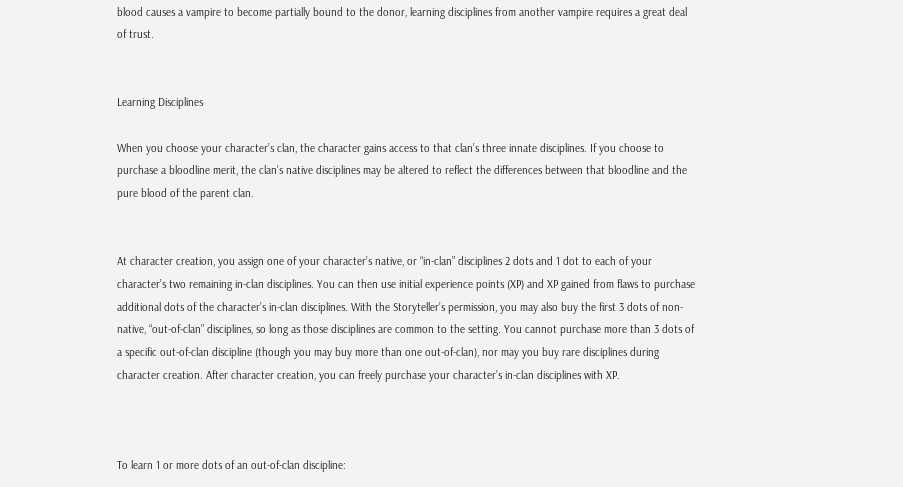blood causes a vampire to become partially bound to the donor, learning disciplines from another vampire requires a great deal of trust.


Learning Disciplines

When you choose your character’s clan, the character gains access to that clan’s three innate disciplines. If you choose to purchase a bloodline merit, the clan’s native disciplines may be altered to reflect the differences between that bloodline and the pure blood of the parent clan.


At character creation, you assign one of your character’s native, or “in-clan” disciplines 2 dots and 1 dot to each of your character’s two remaining in-clan disciplines. You can then use initial experience points (XP) and XP gained from flaws to purchase additional dots of the character’s in-clan disciplines. With the Storyteller’s permission, you may also buy the first 3 dots of non-native, “out-of-clan” disciplines, so long as those disciplines are common to the setting. You cannot purchase more than 3 dots of a specific out-of-clan discipline (though you may buy more than one out-of-clan), nor may you buy rare disciplines during character creation. After character creation, you can freely purchase your character’s in-clan disciplines with XP.



To learn 1 or more dots of an out-of-clan discipline: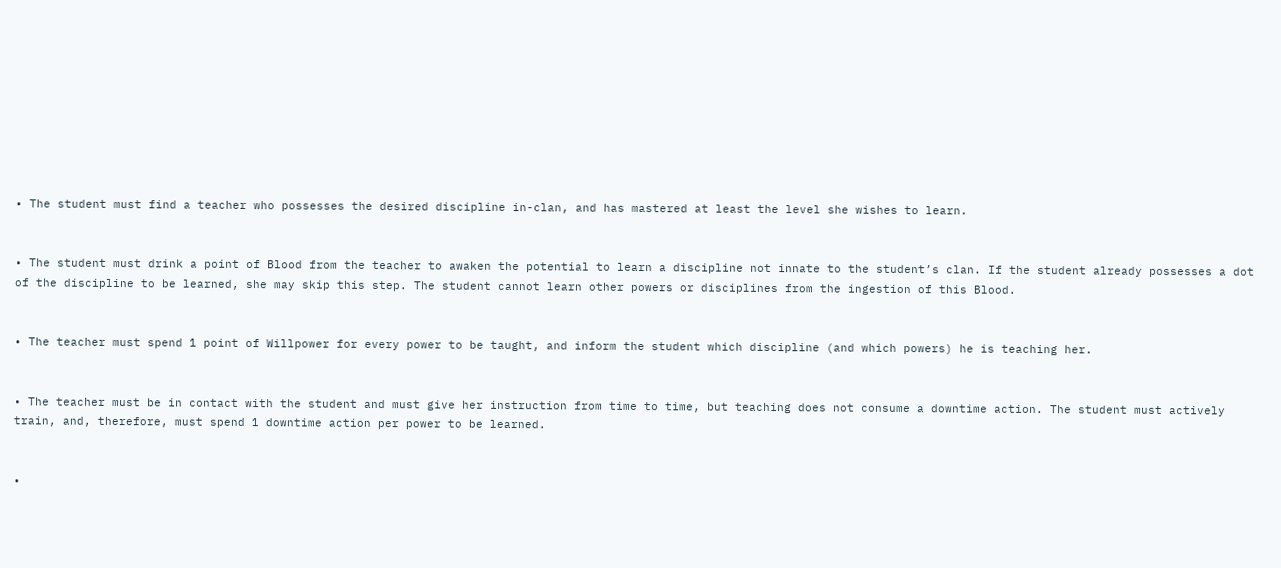• The student must find a teacher who possesses the desired discipline in-clan, and has mastered at least the level she wishes to learn.


• The student must drink a point of Blood from the teacher to awaken the potential to learn a discipline not innate to the student’s clan. If the student already possesses a dot of the discipline to be learned, she may skip this step. The student cannot learn other powers or disciplines from the ingestion of this Blood.


• The teacher must spend 1 point of Willpower for every power to be taught, and inform the student which discipline (and which powers) he is teaching her.


• The teacher must be in contact with the student and must give her instruction from time to time, but teaching does not consume a downtime action. The student must actively train, and, therefore, must spend 1 downtime action per power to be learned.


•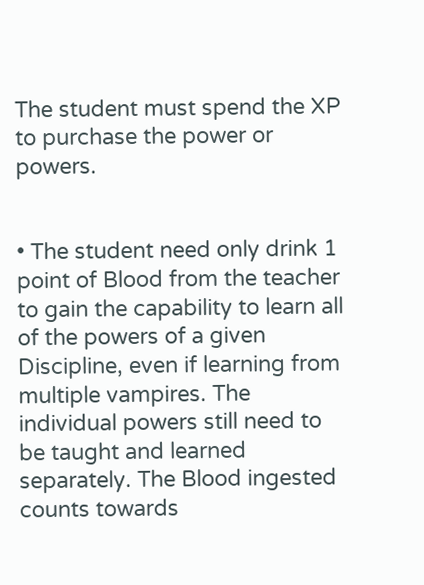The student must spend the XP to purchase the power or powers.


• The student need only drink 1 point of Blood from the teacher to gain the capability to learn all of the powers of a given Discipline, even if learning from multiple vampires. The individual powers still need to be taught and learned separately. The Blood ingested counts towards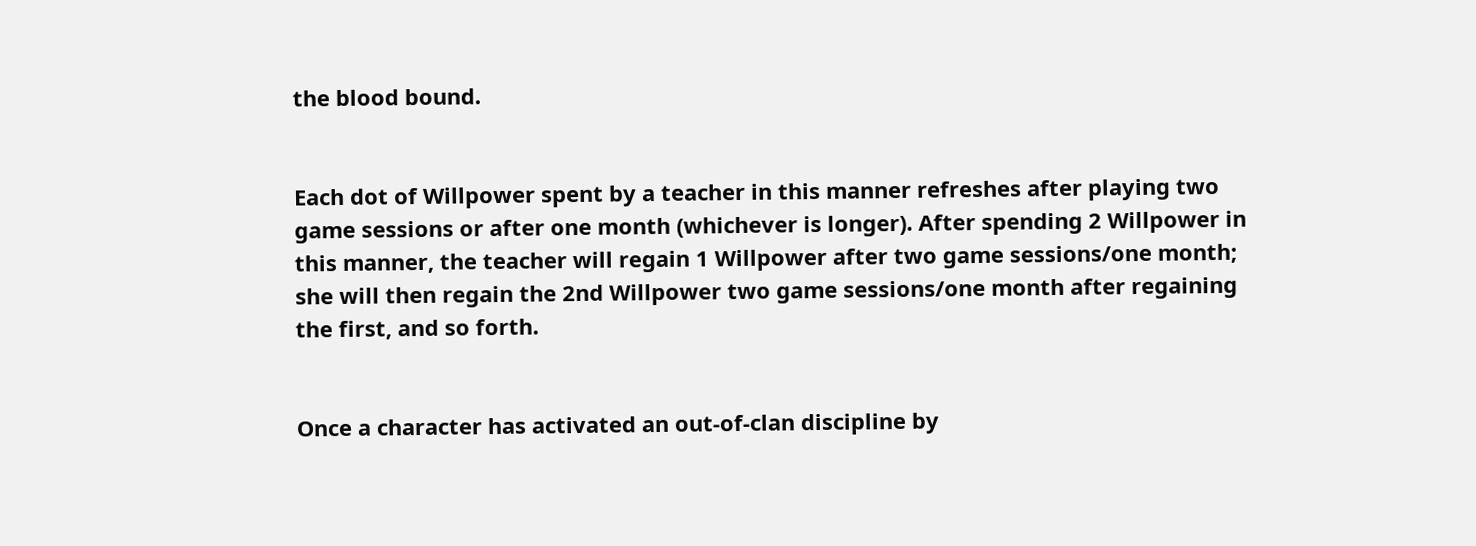the blood bound.


Each dot of Willpower spent by a teacher in this manner refreshes after playing two game sessions or after one month (whichever is longer). After spending 2 Willpower in this manner, the teacher will regain 1 Willpower after two game sessions/one month; she will then regain the 2nd Willpower two game sessions/one month after regaining the first, and so forth.


Once a character has activated an out-of-clan discipline by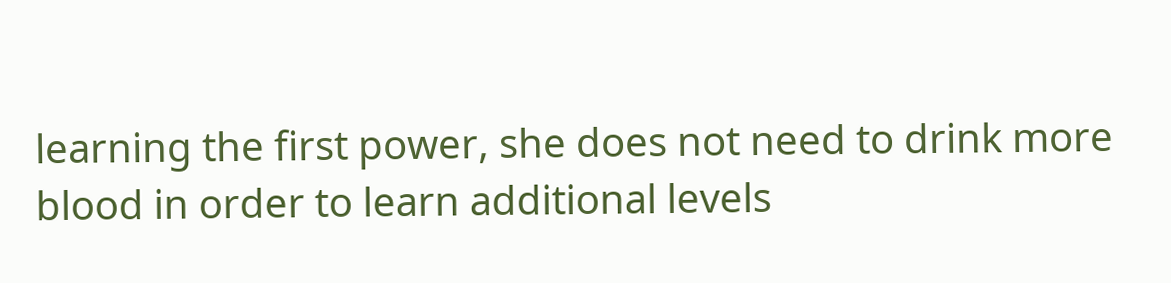learning the first power, she does not need to drink more blood in order to learn additional levels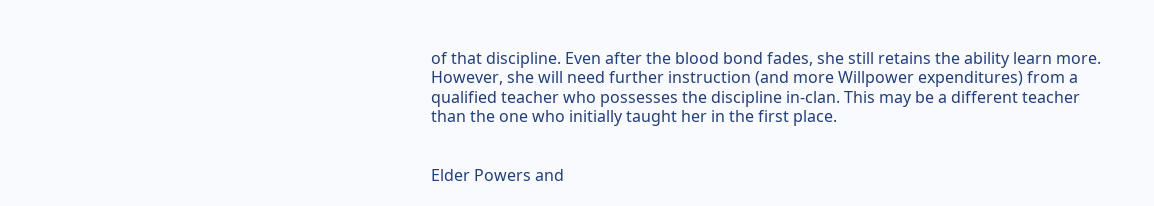of that discipline. Even after the blood bond fades, she still retains the ability learn more. However, she will need further instruction (and more Willpower expenditures) from a qualified teacher who possesses the discipline in-clan. This may be a different teacher than the one who initially taught her in the first place.


Elder Powers and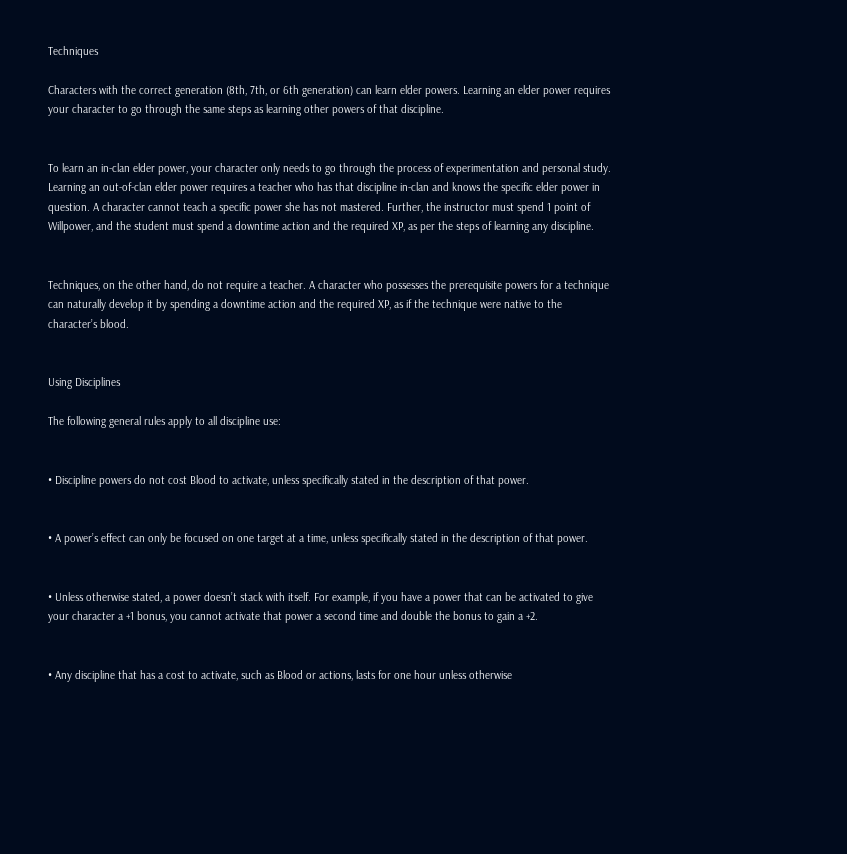Techniques

Characters with the correct generation (8th, 7th, or 6th generation) can learn elder powers. Learning an elder power requires your character to go through the same steps as learning other powers of that discipline.


To learn an in-clan elder power, your character only needs to go through the process of experimentation and personal study. Learning an out-of-clan elder power requires a teacher who has that discipline in-clan and knows the specific elder power in question. A character cannot teach a specific power she has not mastered. Further, the instructor must spend 1 point of Willpower, and the student must spend a downtime action and the required XP, as per the steps of learning any discipline.


Techniques, on the other hand, do not require a teacher. A character who possesses the prerequisite powers for a technique can naturally develop it by spending a downtime action and the required XP, as if the technique were native to the character’s blood.


Using Disciplines

The following general rules apply to all discipline use:


• Discipline powers do not cost Blood to activate, unless specifically stated in the description of that power.


• A power’s effect can only be focused on one target at a time, unless specifically stated in the description of that power.


• Unless otherwise stated, a power doesn’t stack with itself. For example, if you have a power that can be activated to give your character a +1 bonus, you cannot activate that power a second time and double the bonus to gain a +2.


• Any discipline that has a cost to activate, such as Blood or actions, lasts for one hour unless otherwise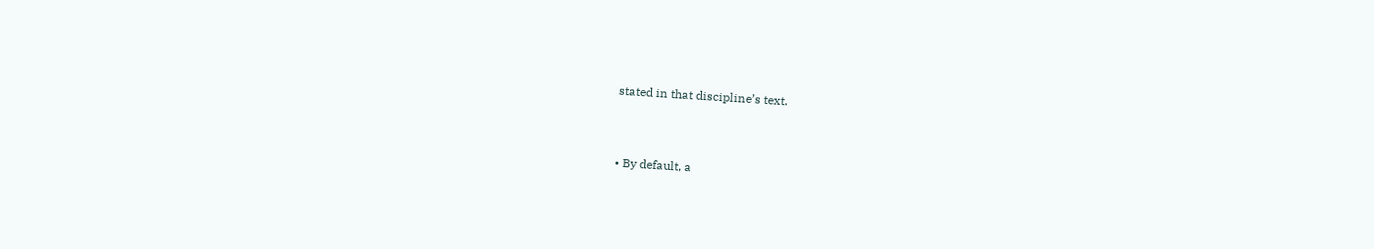stated in that discipline’s text.


• By default, a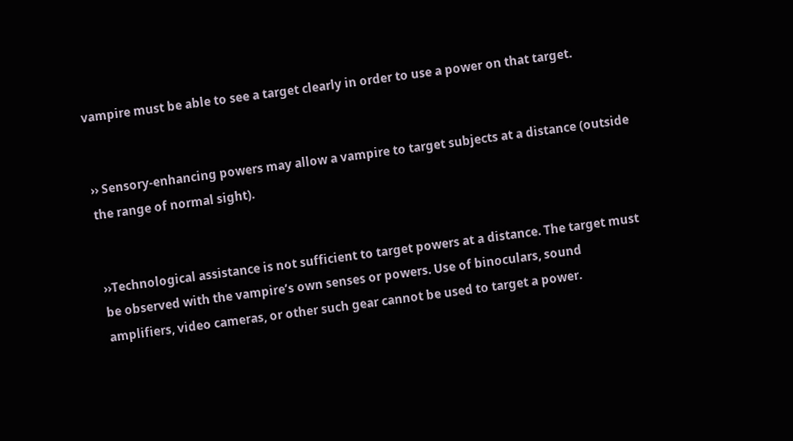vampire must be able to see a target clearly in order to use a power on that target.


›› Sensory-enhancing powers may allow a vampire to target subjects at a distance (outside the range of normal sight).


››Technological assistance is not sufficient to target powers at a distance. The target must be observed with the vampire’s own senses or powers. Use of binoculars, sound amplifiers, video cameras, or other such gear cannot be used to target a power.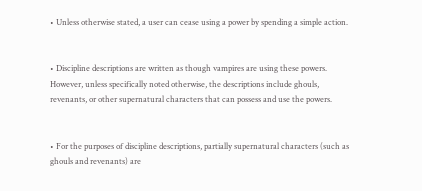• Unless otherwise stated, a user can cease using a power by spending a simple action.


• Discipline descriptions are written as though vampires are using these powers. However, unless specifically noted otherwise, the descriptions include ghouls, revenants, or other supernatural characters that can possess and use the powers.


• For the purposes of discipline descriptions, partially supernatural characters (such as ghouls and revenants) are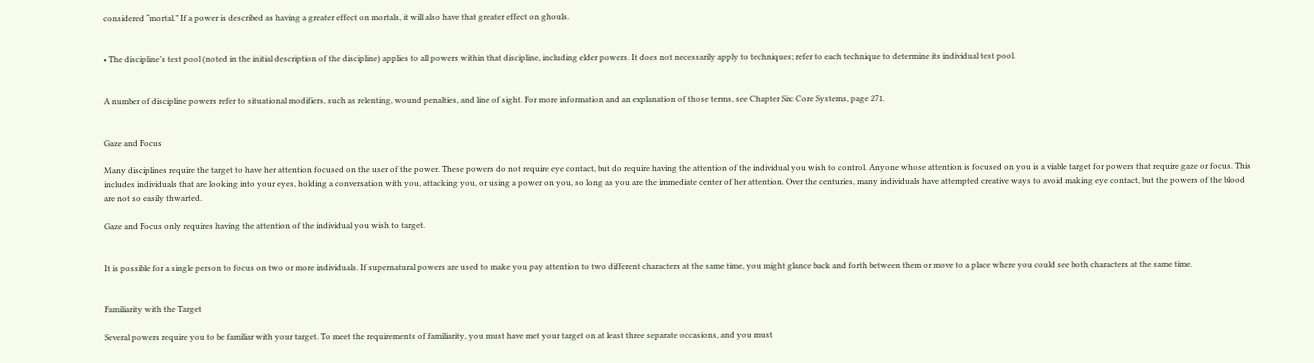considered “mortal.” If a power is described as having a greater effect on mortals, it will also have that greater effect on ghouls.


• The discipline’s test pool (noted in the initial description of the discipline) applies to all powers within that discipline, including elder powers. It does not necessarily apply to techniques; refer to each technique to determine its individual test pool.


A number of discipline powers refer to situational modifiers, such as relenting, wound penalties, and line of sight. For more information and an explanation of those terms, see Chapter Six: Core Systems, page 271.


Gaze and Focus

Many disciplines require the target to have her attention focused on the user of the power. These powers do not require eye contact, but do require having the attention of the individual you wish to control. Anyone whose attention is focused on you is a viable target for powers that require gaze or focus. This includes individuals that are looking into your eyes, holding a conversation with you, attacking you, or using a power on you, so long as you are the immediate center of her attention. Over the centuries, many individuals have attempted creative ways to avoid making eye contact, but the powers of the blood are not so easily thwarted.

Gaze and Focus only requires having the attention of the individual you wish to target.


It is possible for a single person to focus on two or more individuals. If supernatural powers are used to make you pay attention to two different characters at the same time, you might glance back and forth between them or move to a place where you could see both characters at the same time.


Familiarity with the Target

Several powers require you to be familiar with your target. To meet the requirements of familiarity, you must have met your target on at least three separate occasions, and you must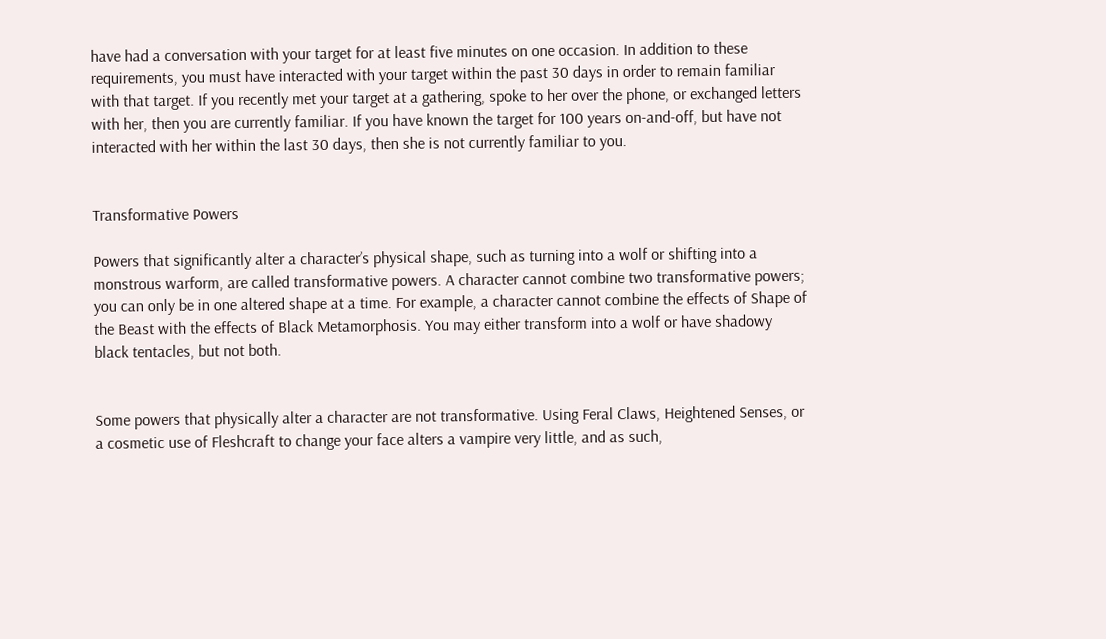have had a conversation with your target for at least five minutes on one occasion. In addition to these requirements, you must have interacted with your target within the past 30 days in order to remain familiar with that target. If you recently met your target at a gathering, spoke to her over the phone, or exchanged letters with her, then you are currently familiar. If you have known the target for 100 years on-and-off, but have not interacted with her within the last 30 days, then she is not currently familiar to you.


Transformative Powers

Powers that significantly alter a character’s physical shape, such as turning into a wolf or shifting into a monstrous warform, are called transformative powers. A character cannot combine two transformative powers; you can only be in one altered shape at a time. For example, a character cannot combine the effects of Shape of the Beast with the effects of Black Metamorphosis. You may either transform into a wolf or have shadowy black tentacles, but not both.


Some powers that physically alter a character are not transformative. Using Feral Claws, Heightened Senses, or a cosmetic use of Fleshcraft to change your face alters a vampire very little, and as such,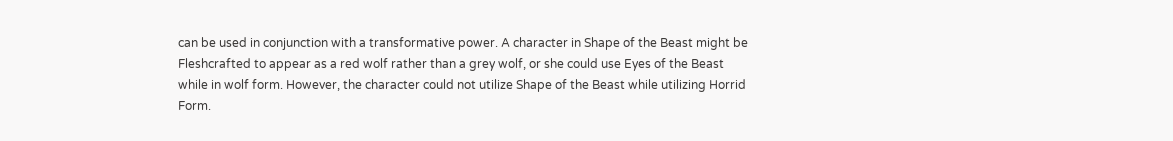can be used in conjunction with a transformative power. A character in Shape of the Beast might be Fleshcrafted to appear as a red wolf rather than a grey wolf, or she could use Eyes of the Beast while in wolf form. However, the character could not utilize Shape of the Beast while utilizing Horrid Form.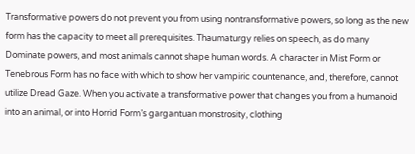Transformative powers do not prevent you from using nontransformative powers, so long as the new form has the capacity to meet all prerequisites. Thaumaturgy relies on speech, as do many Dominate powers, and most animals cannot shape human words. A character in Mist Form or Tenebrous Form has no face with which to show her vampiric countenance, and, therefore, cannot utilize Dread Gaze. When you activate a transformative power that changes you from a humanoid into an animal, or into Horrid Form’s gargantuan monstrosity, clothing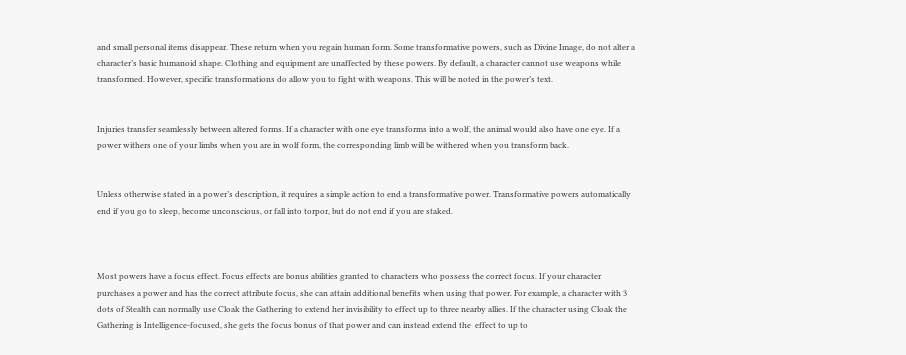and small personal items disappear. These return when you regain human form. Some transformative powers, such as Divine Image, do not alter a character’s basic humanoid shape. Clothing and equipment are unaffected by these powers. By default, a character cannot use weapons while transformed. However, specific transformations do allow you to fight with weapons. This will be noted in the power’s text.


Injuries transfer seamlessly between altered forms. If a character with one eye transforms into a wolf, the animal would also have one eye. If a power withers one of your limbs when you are in wolf form, the corresponding limb will be withered when you transform back.


Unless otherwise stated in a power’s description, it requires a simple action to end a transformative power. Transformative powers automatically end if you go to sleep, become unconscious, or fall into torpor, but do not end if you are staked.



Most powers have a focus effect. Focus effects are bonus abilities granted to characters who possess the correct focus. If your character purchases a power and has the correct attribute focus, she can attain additional benefits when using that power. For example, a character with 3 dots of Stealth can normally use Cloak the Gathering to extend her invisibility to effect up to three nearby allies. If the character using Cloak the Gathering is Intelligence-focused, she gets the focus bonus of that power and can instead extend the  effect to up to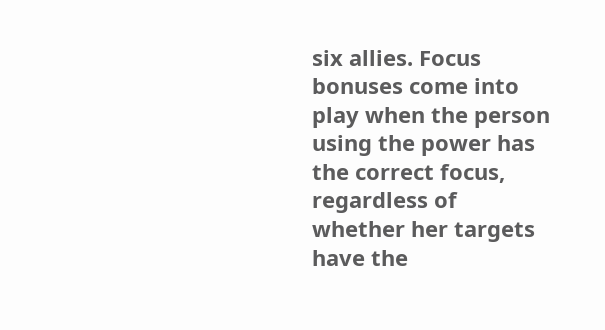six allies. Focus bonuses come into play when the person using the power has the correct focus, regardless of whether her targets have the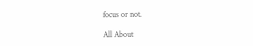focus or not.

All About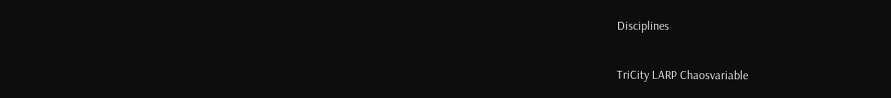Disciplines

TriCity LARP Chaosvariable